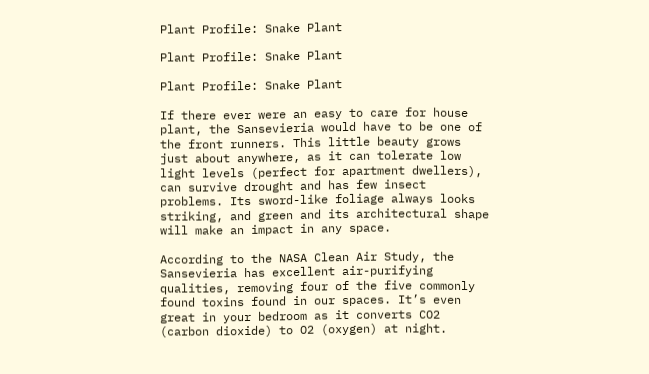Plant Profile: Snake Plant

Plant Profile: Snake Plant

Plant Profile: Snake Plant

If there ever were an easy to care for house plant, the Sansevieria would have to be one of the front runners. This little beauty grows just about anywhere, as it can tolerate low light levels (perfect for apartment dwellers), can survive drought and has few insect problems. Its sword-like foliage always looks striking, and green and its architectural shape will make an impact in any space.

According to the NASA Clean Air Study, the Sansevieria has excellent air-purifying qualities, removing four of the five commonly found toxins found in our spaces. It’s even great in your bedroom as it converts CO2 (carbon dioxide) to O2 (oxygen) at night.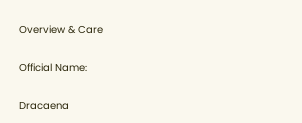Overview & Care

Official Name:

Dracaena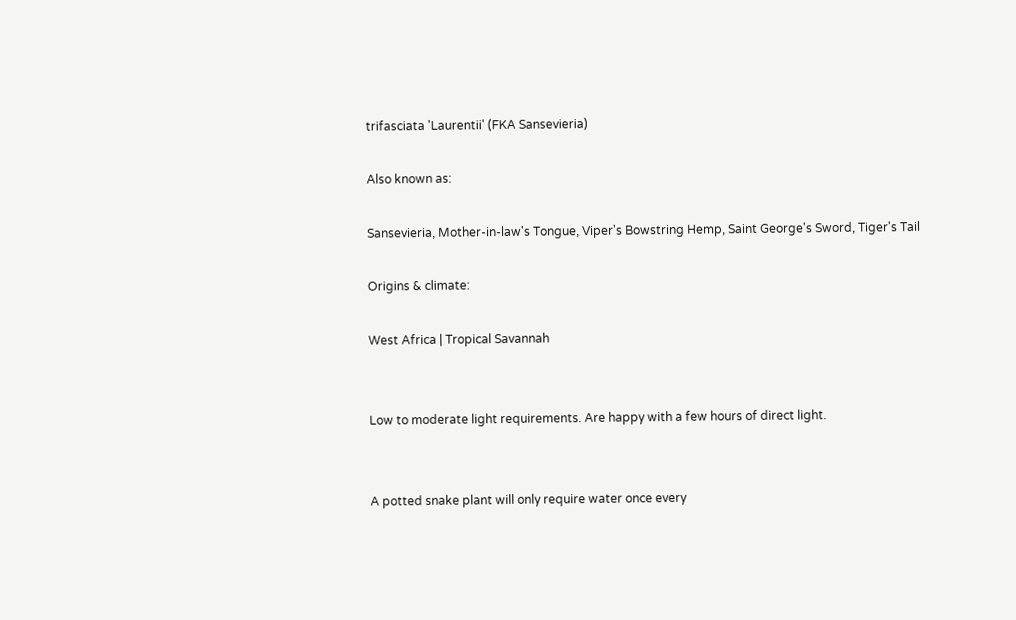trifasciata 'Laurentii' (FKA Sansevieria)

Also known as:

Sansevieria, Mother-in-law's Tongue, Viper's Bowstring Hemp, Saint George's Sword, Tiger's Tail

Origins & climate:

West Africa | Tropical Savannah


Low to moderate light requirements. Are happy with a few hours of direct light.


A potted snake plant will only require water once every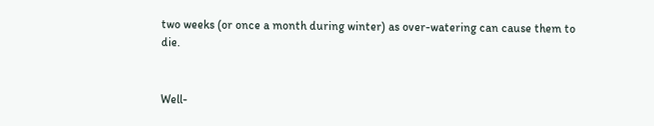two weeks (or once a month during winter) as over-watering can cause them to die.


Well-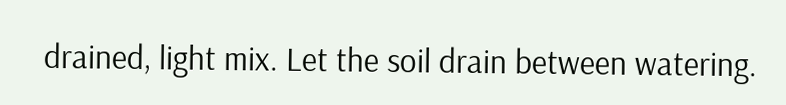drained, light mix. Let the soil drain between watering.